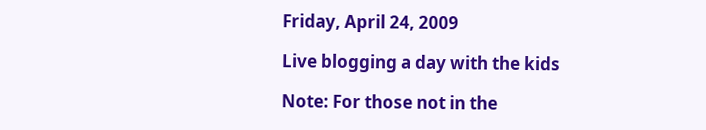Friday, April 24, 2009

Live blogging a day with the kids

Note: For those not in the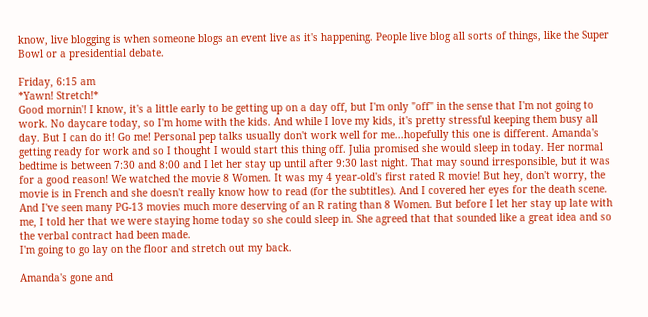know, live blogging is when someone blogs an event live as it's happening. People live blog all sorts of things, like the Super Bowl or a presidential debate.

Friday, 6:15 am
*Yawn! Stretch!*
Good mornin'! I know, it's a little early to be getting up on a day off, but I'm only "off" in the sense that I'm not going to work. No daycare today, so I'm home with the kids. And while I love my kids, it's pretty stressful keeping them busy all day. But I can do it! Go me! Personal pep talks usually don't work well for me...hopefully this one is different. Amanda's getting ready for work and so I thought I would start this thing off. Julia promised she would sleep in today. Her normal bedtime is between 7:30 and 8:00 and I let her stay up until after 9:30 last night. That may sound irresponsible, but it was for a good reason! We watched the movie 8 Women. It was my 4 year-old's first rated R movie! But hey, don't worry, the movie is in French and she doesn't really know how to read (for the subtitles). And I covered her eyes for the death scene. And I've seen many PG-13 movies much more deserving of an R rating than 8 Women. But before I let her stay up late with me, I told her that we were staying home today so she could sleep in. She agreed that that sounded like a great idea and so the verbal contract had been made.
I'm going to go lay on the floor and stretch out my back.

Amanda's gone and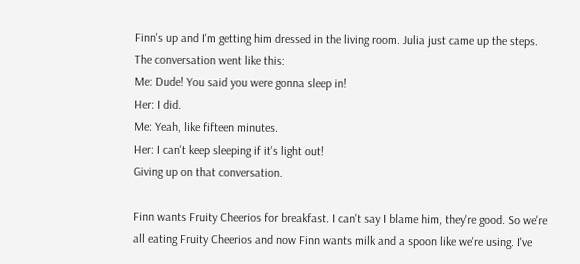Finn's up and I'm getting him dressed in the living room. Julia just came up the steps. The conversation went like this:
Me: Dude! You said you were gonna sleep in!
Her: I did.
Me: Yeah, like fifteen minutes.
Her: I can't keep sleeping if it's light out!
Giving up on that conversation.

Finn wants Fruity Cheerios for breakfast. I can't say I blame him, they're good. So we're all eating Fruity Cheerios and now Finn wants milk and a spoon like we're using. I've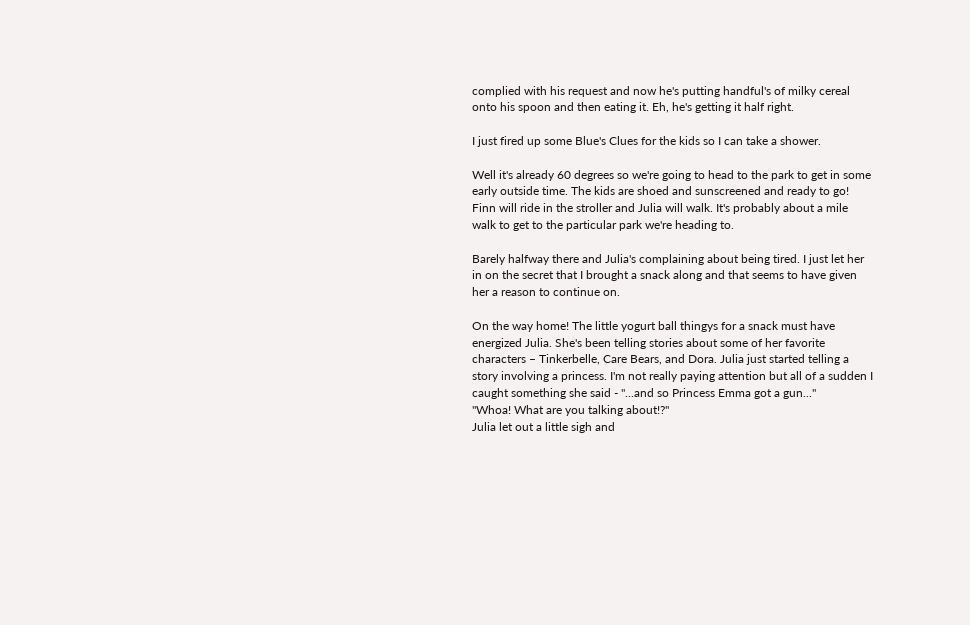complied with his request and now he's putting handful's of milky cereal onto his spoon and then eating it. Eh, he's getting it half right.

I just fired up some Blue's Clues for the kids so I can take a shower.

Well it's already 60 degrees so we're going to head to the park to get in some early outside time. The kids are shoed and sunscreened and ready to go! Finn will ride in the stroller and Julia will walk. It's probably about a mile walk to get to the particular park we're heading to.

Barely halfway there and Julia's complaining about being tired. I just let her in on the secret that I brought a snack along and that seems to have given her a reason to continue on.

On the way home! The little yogurt ball thingys for a snack must have energized Julia. She's been telling stories about some of her favorite characters – Tinkerbelle, Care Bears, and Dora. Julia just started telling a story involving a princess. I'm not really paying attention but all of a sudden I caught something she said - "...and so Princess Emma got a gun..."
"Whoa! What are you talking about!?"
Julia let out a little sigh and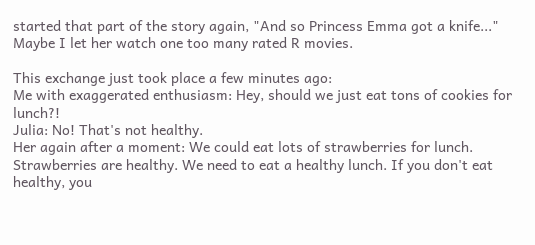started that part of the story again, "And so Princess Emma got a knife..."
Maybe I let her watch one too many rated R movies.

This exchange just took place a few minutes ago:
Me with exaggerated enthusiasm: Hey, should we just eat tons of cookies for lunch?!
Julia: No! That's not healthy.
Her again after a moment: We could eat lots of strawberries for lunch. Strawberries are healthy. We need to eat a healthy lunch. If you don't eat healthy, you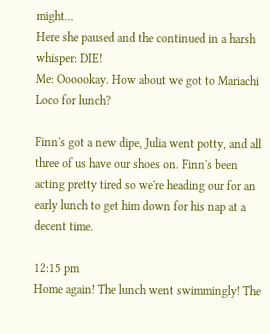might...
Here she paused and the continued in a harsh whisper: DIE!
Me: Oooookay. How about we got to Mariachi Loco for lunch?

Finn's got a new dipe, Julia went potty, and all three of us have our shoes on. Finn's been acting pretty tired so we're heading our for an early lunch to get him down for his nap at a decent time.

12:15 pm
Home again! The lunch went swimmingly! The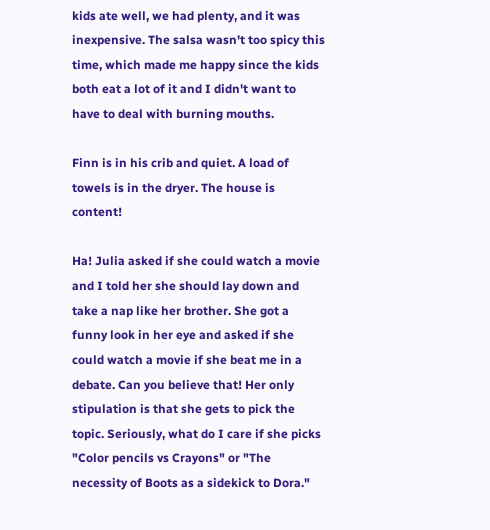kids ate well, we had plenty, and it was inexpensive. The salsa wasn't too spicy this time, which made me happy since the kids both eat a lot of it and I didn't want to have to deal with burning mouths.

Finn is in his crib and quiet. A load of towels is in the dryer. The house is content!

Ha! Julia asked if she could watch a movie and I told her she should lay down and take a nap like her brother. She got a funny look in her eye and asked if she could watch a movie if she beat me in a debate. Can you believe that! Her only stipulation is that she gets to pick the topic. Seriously, what do I care if she picks "Color pencils vs Crayons" or "The necessity of Boots as a sidekick to Dora."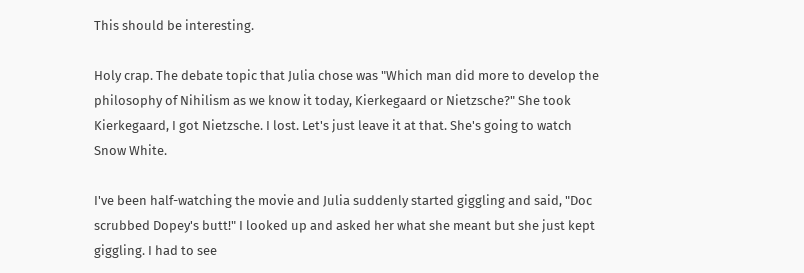This should be interesting.

Holy crap. The debate topic that Julia chose was "Which man did more to develop the philosophy of Nihilism as we know it today, Kierkegaard or Nietzsche?" She took Kierkegaard, I got Nietzsche. I lost. Let's just leave it at that. She's going to watch Snow White.

I've been half-watching the movie and Julia suddenly started giggling and said, "Doc scrubbed Dopey's butt!" I looked up and asked her what she meant but she just kept giggling. I had to see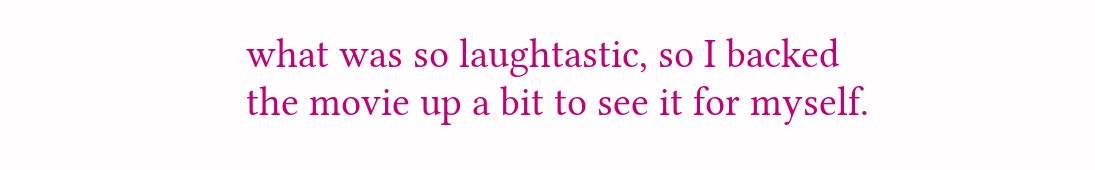what was so laughtastic, so I backed the movie up a bit to see it for myself.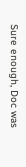Sure enough, Doc was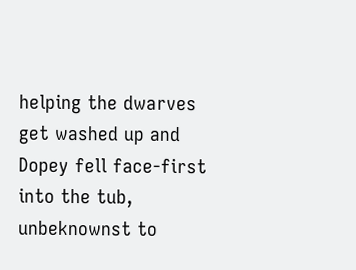helping the dwarves get washed up and Dopey fell face-first into the tub, unbeknownst to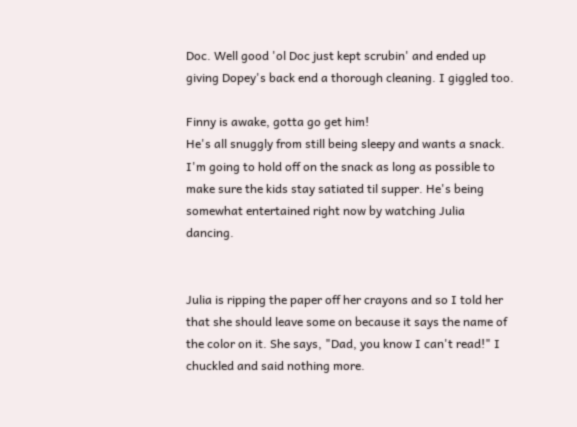Doc. Well good 'ol Doc just kept scrubin' and ended up giving Dopey's back end a thorough cleaning. I giggled too.

Finny is awake, gotta go get him!
He's all snuggly from still being sleepy and wants a snack. I'm going to hold off on the snack as long as possible to make sure the kids stay satiated til supper. He's being somewhat entertained right now by watching Julia dancing.


Julia is ripping the paper off her crayons and so I told her that she should leave some on because it says the name of the color on it. She says, "Dad, you know I can't read!" I chuckled and said nothing more.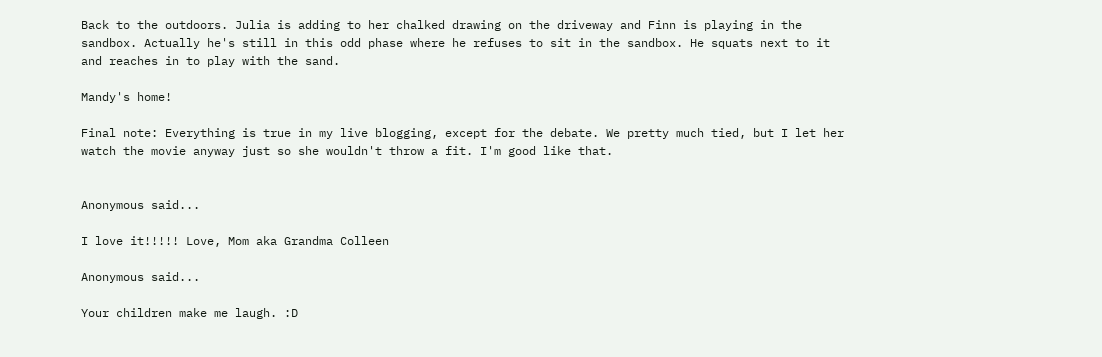Back to the outdoors. Julia is adding to her chalked drawing on the driveway and Finn is playing in the sandbox. Actually he's still in this odd phase where he refuses to sit in the sandbox. He squats next to it and reaches in to play with the sand.

Mandy's home!

Final note: Everything is true in my live blogging, except for the debate. We pretty much tied, but I let her watch the movie anyway just so she wouldn't throw a fit. I'm good like that.


Anonymous said...

I love it!!!!! Love, Mom aka Grandma Colleen

Anonymous said...

Your children make me laugh. :D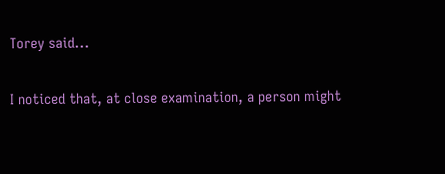Torey said...

I noticed that, at close examination, a person might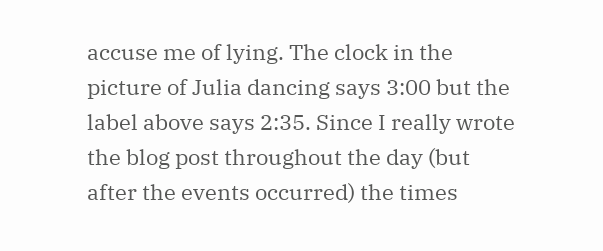accuse me of lying. The clock in the picture of Julia dancing says 3:00 but the label above says 2:35. Since I really wrote the blog post throughout the day (but after the events occurred) the times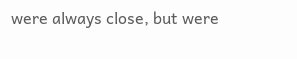were always close, but were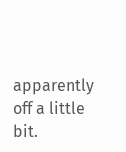apparently off a little bit.